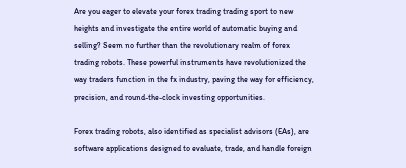Are you eager to elevate your forex trading trading sport to new heights and investigate the entire world of automatic buying and selling? Seem no further than the revolutionary realm of forex trading robots. These powerful instruments have revolutionized the way traders function in the fx industry, paving the way for efficiency, precision, and round-the-clock investing opportunities.

Forex trading robots, also identified as specialist advisors (EAs), are software applications designed to evaluate, trade, and handle foreign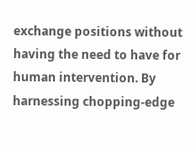exchange positions without having the need to have for human intervention. By harnessing chopping-edge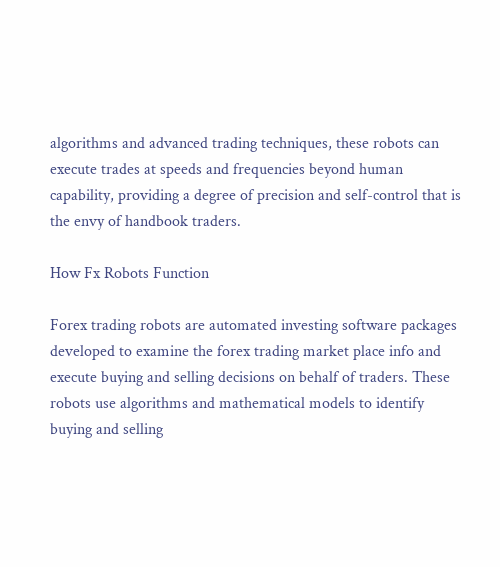algorithms and advanced trading techniques, these robots can execute trades at speeds and frequencies beyond human capability, providing a degree of precision and self-control that is the envy of handbook traders.

How Fx Robots Function

Forex trading robots are automated investing software packages developed to examine the forex trading market place info and execute buying and selling decisions on behalf of traders. These robots use algorithms and mathematical models to identify buying and selling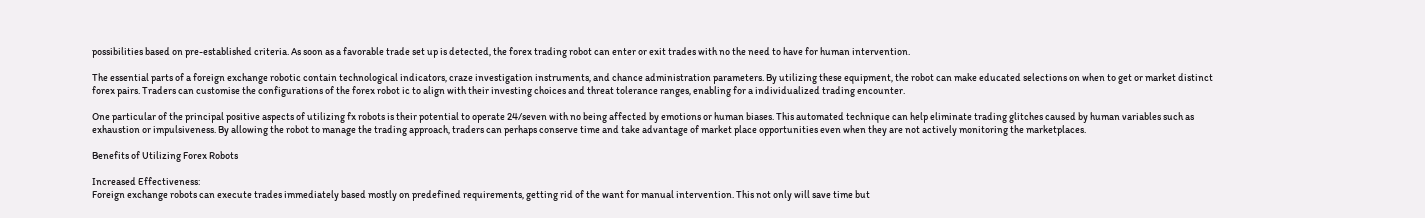possibilities based on pre-established criteria. As soon as a favorable trade set up is detected, the forex trading robot can enter or exit trades with no the need to have for human intervention.

The essential parts of a foreign exchange robotic contain technological indicators, craze investigation instruments, and chance administration parameters. By utilizing these equipment, the robot can make educated selections on when to get or market distinct forex pairs. Traders can customise the configurations of the forex robot ic to align with their investing choices and threat tolerance ranges, enabling for a individualized trading encounter.

One particular of the principal positive aspects of utilizing fx robots is their potential to operate 24/seven with no being affected by emotions or human biases. This automated technique can help eliminate trading glitches caused by human variables such as exhaustion or impulsiveness. By allowing the robot to manage the trading approach, traders can perhaps conserve time and take advantage of market place opportunities even when they are not actively monitoring the marketplaces.

Benefits of Utilizing Forex Robots

Increased Effectiveness:
Foreign exchange robots can execute trades immediately based mostly on predefined requirements, getting rid of the want for manual intervention. This not only will save time but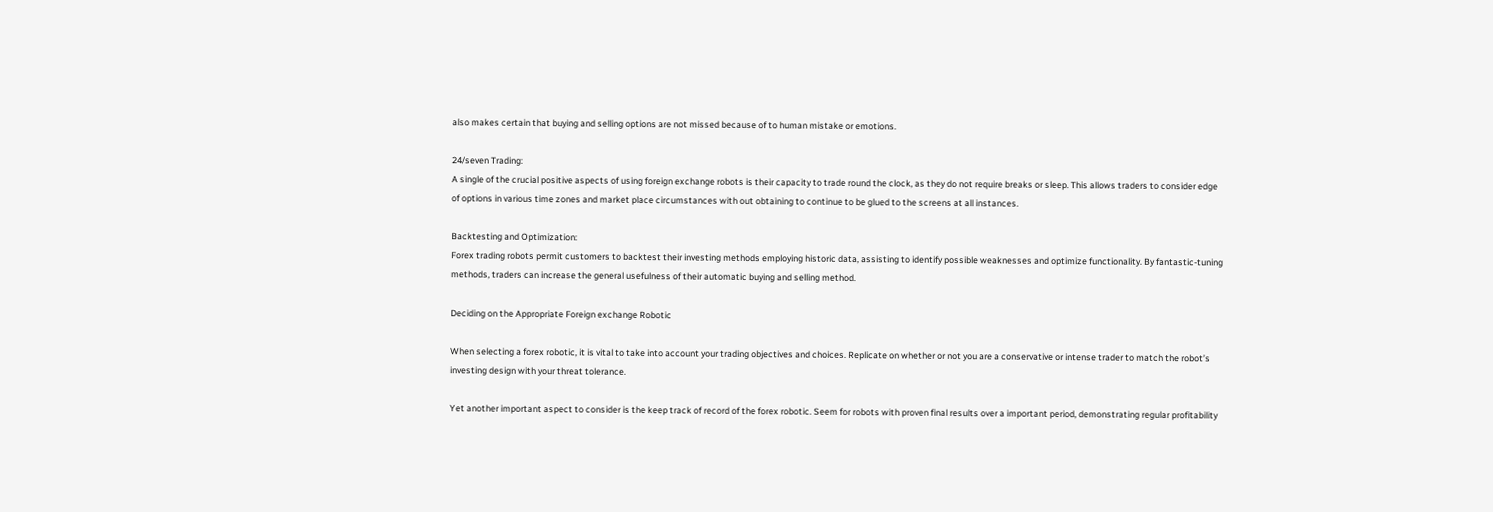also makes certain that buying and selling options are not missed because of to human mistake or emotions.

24/seven Trading:
A single of the crucial positive aspects of using foreign exchange robots is their capacity to trade round the clock, as they do not require breaks or sleep. This allows traders to consider edge of options in various time zones and market place circumstances with out obtaining to continue to be glued to the screens at all instances.

Backtesting and Optimization:
Forex trading robots permit customers to backtest their investing methods employing historic data, assisting to identify possible weaknesses and optimize functionality. By fantastic-tuning methods, traders can increase the general usefulness of their automatic buying and selling method.

Deciding on the Appropriate Foreign exchange Robotic

When selecting a forex robotic, it is vital to take into account your trading objectives and choices. Replicate on whether or not you are a conservative or intense trader to match the robot’s investing design with your threat tolerance.

Yet another important aspect to consider is the keep track of record of the forex robotic. Seem for robots with proven final results over a important period, demonstrating regular profitability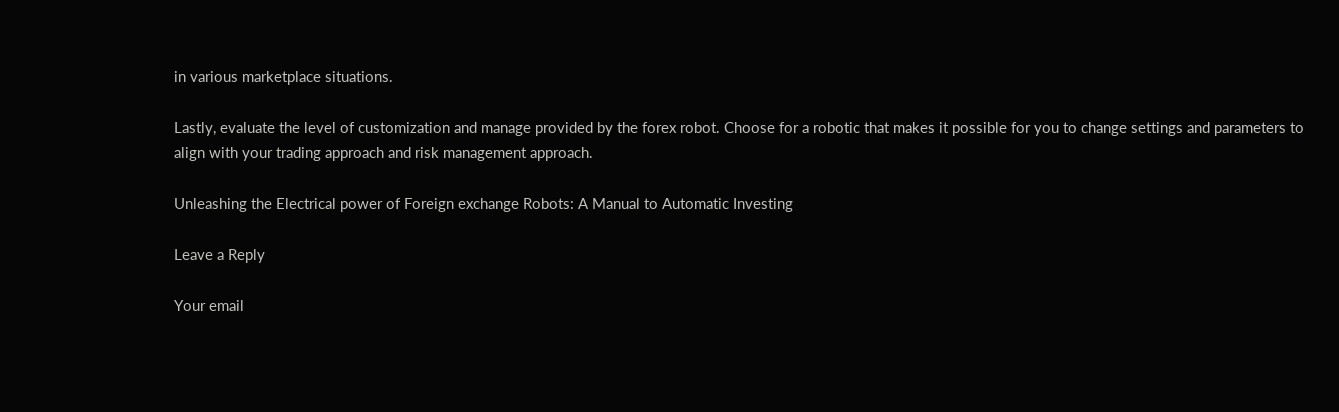in various marketplace situations.

Lastly, evaluate the level of customization and manage provided by the forex robot. Choose for a robotic that makes it possible for you to change settings and parameters to align with your trading approach and risk management approach.

Unleashing the Electrical power of Foreign exchange Robots: A Manual to Automatic Investing

Leave a Reply

Your email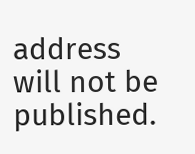address will not be published.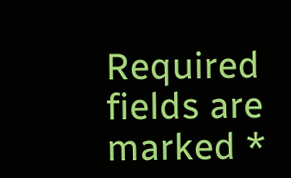Required fields are marked *